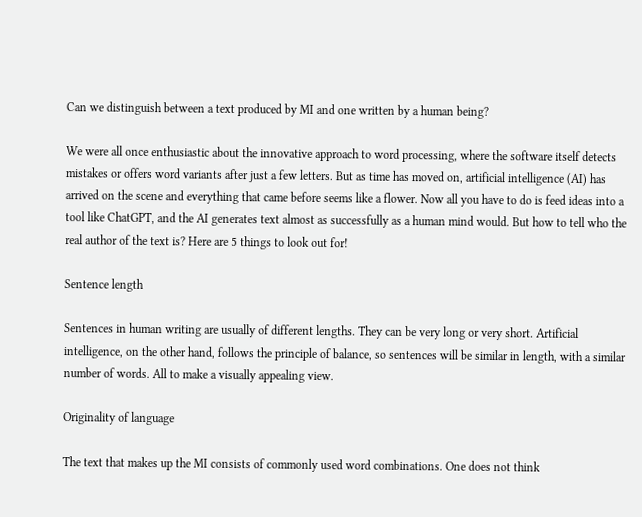Can we distinguish between a text produced by MI and one written by a human being?

We were all once enthusiastic about the innovative approach to word processing, where the software itself detects mistakes or offers word variants after just a few letters. But as time has moved on, artificial intelligence (AI) has arrived on the scene and everything that came before seems like a flower. Now all you have to do is feed ideas into a tool like ChatGPT, and the AI generates text almost as successfully as a human mind would. But how to tell who the real author of the text is? Here are 5 things to look out for!

Sentence length

Sentences in human writing are usually of different lengths. They can be very long or very short. Artificial intelligence, on the other hand, follows the principle of balance, so sentences will be similar in length, with a similar number of words. All to make a visually appealing view.

Originality of language

The text that makes up the MI consists of commonly used word combinations. One does not think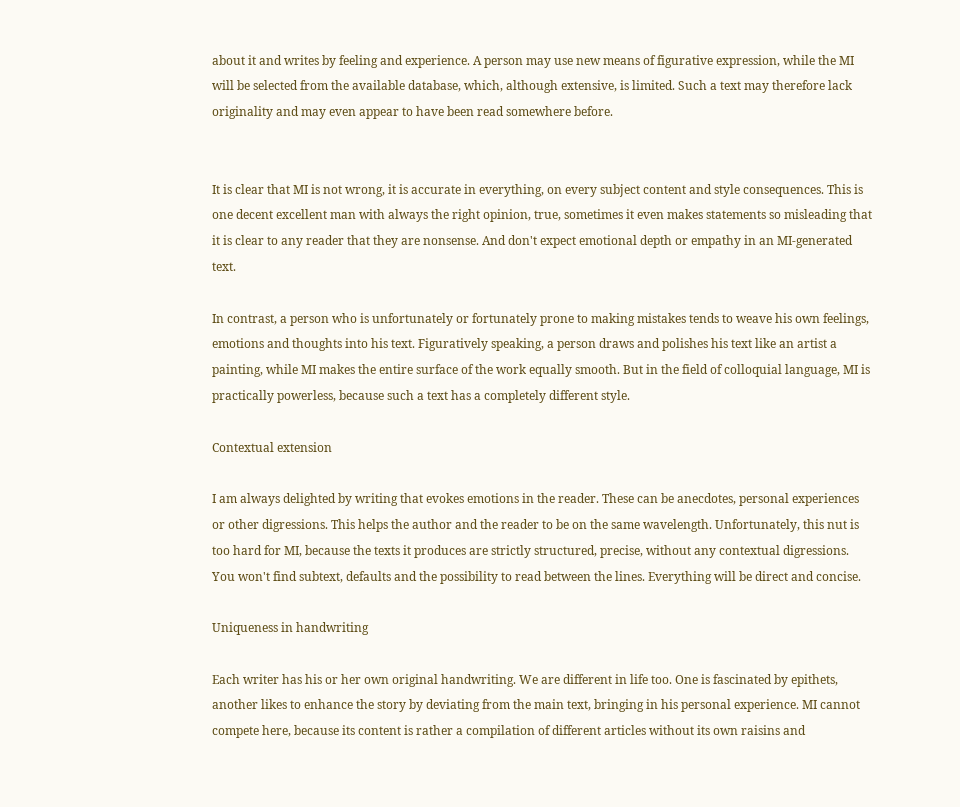about it and writes by feeling and experience. A person may use new means of figurative expression, while the MI will be selected from the available database, which, although extensive, is limited. Such a text may therefore lack originality and may even appear to have been read somewhere before.


It is clear that MI is not wrong, it is accurate in everything, on every subject content and style consequences. This is one decent excellent man with always the right opinion, true, sometimes it even makes statements so misleading that it is clear to any reader that they are nonsense. And don't expect emotional depth or empathy in an MI-generated text.

In contrast, a person who is unfortunately or fortunately prone to making mistakes tends to weave his own feelings, emotions and thoughts into his text. Figuratively speaking, a person draws and polishes his text like an artist a painting, while MI makes the entire surface of the work equally smooth. But in the field of colloquial language, MI is practically powerless, because such a text has a completely different style.

Contextual extension

I am always delighted by writing that evokes emotions in the reader. These can be anecdotes, personal experiences or other digressions. This helps the author and the reader to be on the same wavelength. Unfortunately, this nut is too hard for MI, because the texts it produces are strictly structured, precise, without any contextual digressions. You won't find subtext, defaults and the possibility to read between the lines. Everything will be direct and concise.

Uniqueness in handwriting

Each writer has his or her own original handwriting. We are different in life too. One is fascinated by epithets, another likes to enhance the story by deviating from the main text, bringing in his personal experience. MI cannot compete here, because its content is rather a compilation of different articles without its own raisins and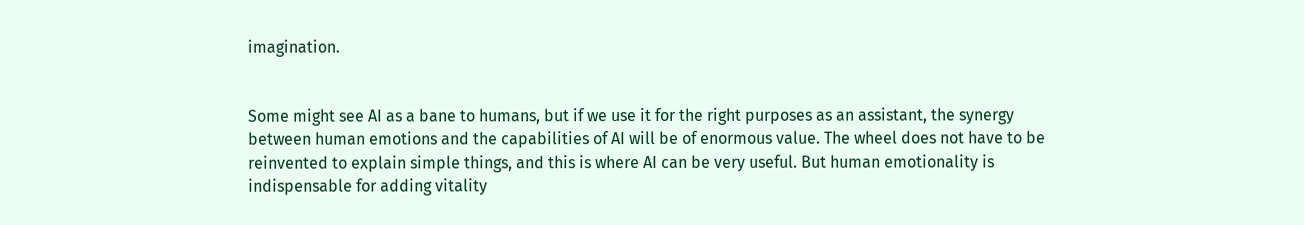imagination.


Some might see AI as a bane to humans, but if we use it for the right purposes as an assistant, the synergy between human emotions and the capabilities of AI will be of enormous value. The wheel does not have to be reinvented to explain simple things, and this is where AI can be very useful. But human emotionality is indispensable for adding vitality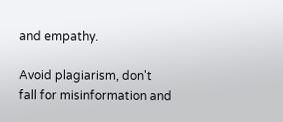and empathy.

Avoid plagiarism, don't fall for misinformation and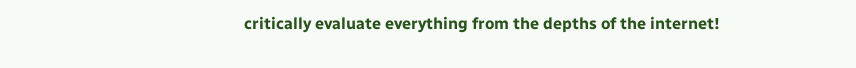critically evaluate everything from the depths of the internet!